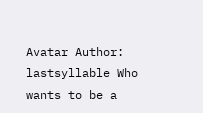Avatar Author: lastsyllable Who wants to be a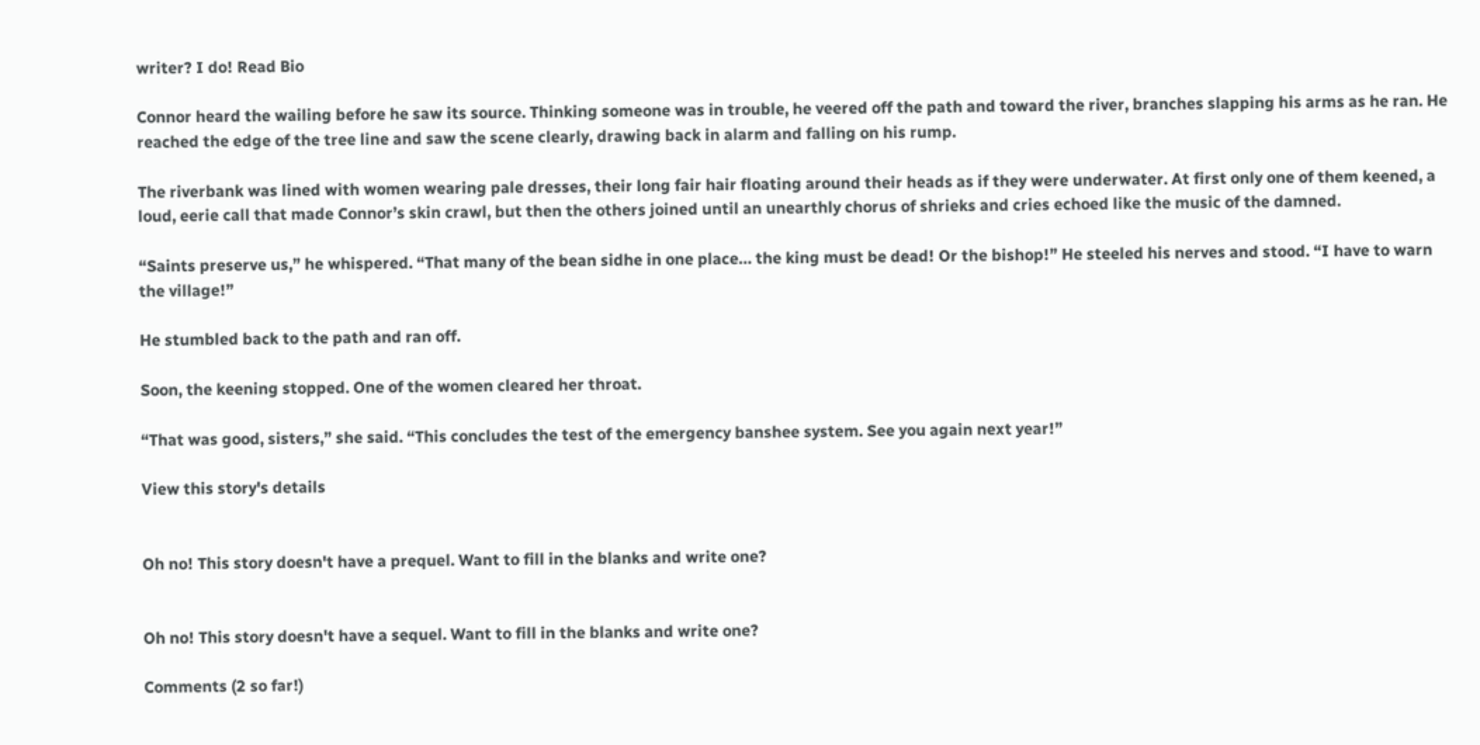writer? I do! Read Bio

Connor heard the wailing before he saw its source. Thinking someone was in trouble, he veered off the path and toward the river, branches slapping his arms as he ran. He reached the edge of the tree line and saw the scene clearly, drawing back in alarm and falling on his rump.

The riverbank was lined with women wearing pale dresses, their long fair hair floating around their heads as if they were underwater. At first only one of them keened, a loud, eerie call that made Connor’s skin crawl, but then the others joined until an unearthly chorus of shrieks and cries echoed like the music of the damned.

“Saints preserve us,” he whispered. “That many of the bean sidhe in one place… the king must be dead! Or the bishop!” He steeled his nerves and stood. “I have to warn the village!”

He stumbled back to the path and ran off.

Soon, the keening stopped. One of the women cleared her throat.

“That was good, sisters,” she said. “This concludes the test of the emergency banshee system. See you again next year!”

View this story's details


Oh no! This story doesn't have a prequel. Want to fill in the blanks and write one?


Oh no! This story doesn't have a sequel. Want to fill in the blanks and write one?

Comments (2 so far!)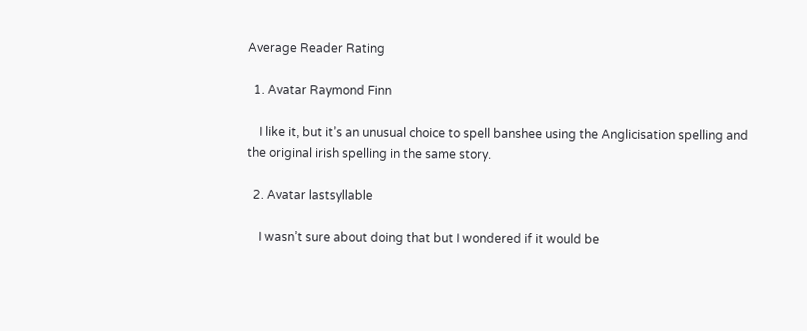Average Reader Rating

  1. Avatar Raymond Finn

    I like it, but it’s an unusual choice to spell banshee using the Anglicisation spelling and the original irish spelling in the same story.

  2. Avatar lastsyllable

    I wasn’t sure about doing that but I wondered if it would be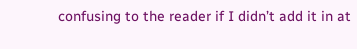confusing to the reader if I didn’t add it in at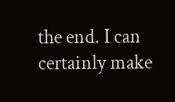the end. I can certainly make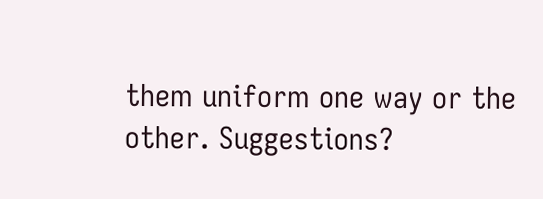them uniform one way or the other. Suggestions?